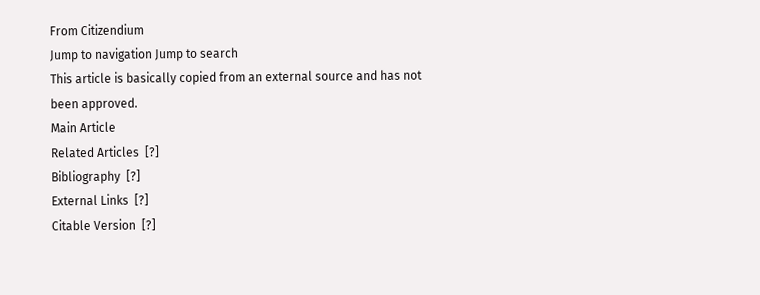From Citizendium
Jump to navigation Jump to search
This article is basically copied from an external source and has not been approved.
Main Article
Related Articles  [?]
Bibliography  [?]
External Links  [?]
Citable Version  [?]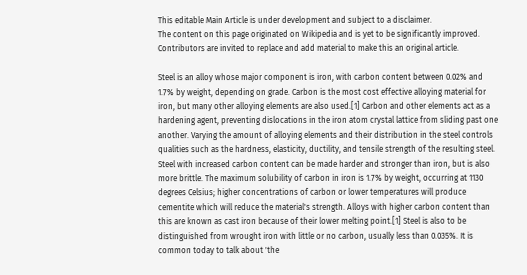This editable Main Article is under development and subject to a disclaimer.
The content on this page originated on Wikipedia and is yet to be significantly improved. Contributors are invited to replace and add material to make this an original article.

Steel is an alloy whose major component is iron, with carbon content between 0.02% and 1.7% by weight, depending on grade. Carbon is the most cost effective alloying material for iron, but many other alloying elements are also used.[1] Carbon and other elements act as a hardening agent, preventing dislocations in the iron atom crystal lattice from sliding past one another. Varying the amount of alloying elements and their distribution in the steel controls qualities such as the hardness, elasticity, ductility, and tensile strength of the resulting steel. Steel with increased carbon content can be made harder and stronger than iron, but is also more brittle. The maximum solubility of carbon in iron is 1.7% by weight, occurring at 1130 degrees Celsius; higher concentrations of carbon or lower temperatures will produce cementite which will reduce the material's strength. Alloys with higher carbon content than this are known as cast iron because of their lower melting point.[1] Steel is also to be distinguished from wrought iron with little or no carbon, usually less than 0.035%. It is common today to talk about 'the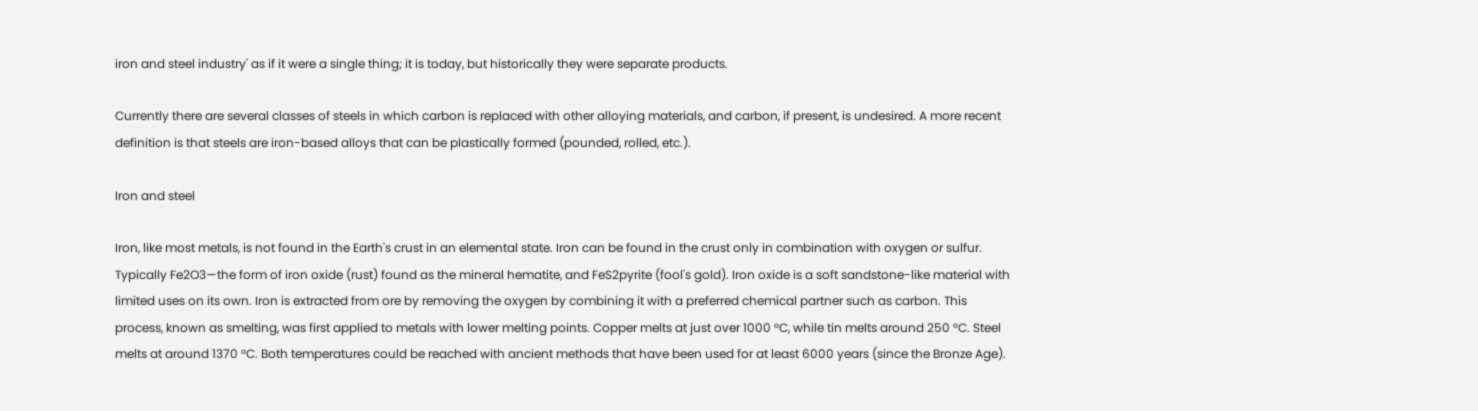iron and steel industry' as if it were a single thing; it is today, but historically they were separate products.

Currently there are several classes of steels in which carbon is replaced with other alloying materials, and carbon, if present, is undesired. A more recent definition is that steels are iron-based alloys that can be plastically formed (pounded, rolled, etc.).

Iron and steel

Iron, like most metals, is not found in the Earth's crust in an elemental state. Iron can be found in the crust only in combination with oxygen or sulfur. Typically Fe2O3—the form of iron oxide (rust) found as the mineral hematite, and FeS2pyrite (fool's gold). Iron oxide is a soft sandstone-like material with limited uses on its own. Iron is extracted from ore by removing the oxygen by combining it with a preferred chemical partner such as carbon. This process, known as smelting, was first applied to metals with lower melting points. Copper melts at just over 1000 °C, while tin melts around 250 °C. Steel melts at around 1370 °C. Both temperatures could be reached with ancient methods that have been used for at least 6000 years (since the Bronze Age).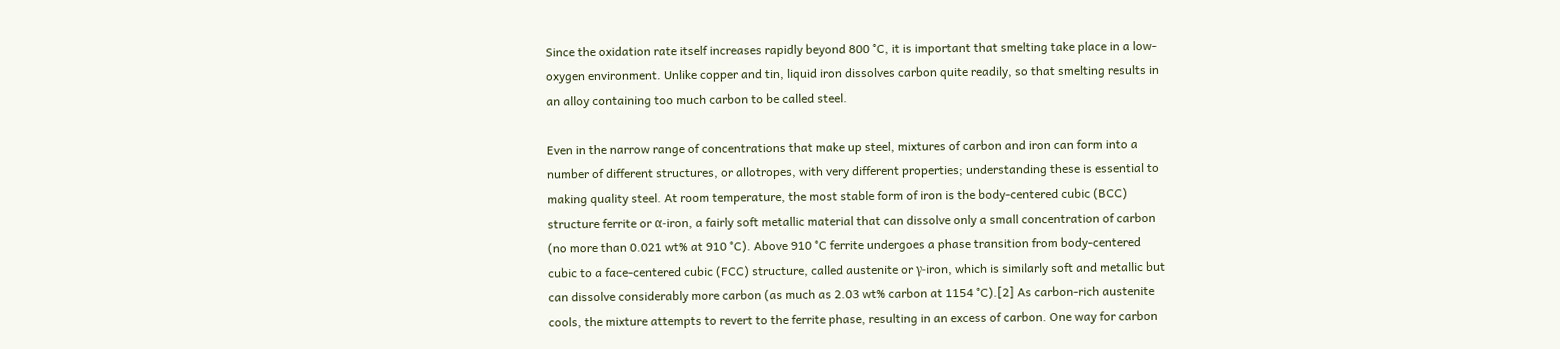Since the oxidation rate itself increases rapidly beyond 800 °C, it is important that smelting take place in a low-oxygen environment. Unlike copper and tin, liquid iron dissolves carbon quite readily, so that smelting results in an alloy containing too much carbon to be called steel.

Even in the narrow range of concentrations that make up steel, mixtures of carbon and iron can form into a number of different structures, or allotropes, with very different properties; understanding these is essential to making quality steel. At room temperature, the most stable form of iron is the body-centered cubic (BCC) structure ferrite or α-iron, a fairly soft metallic material that can dissolve only a small concentration of carbon (no more than 0.021 wt% at 910 °C). Above 910 °C ferrite undergoes a phase transition from body-centered cubic to a face-centered cubic (FCC) structure, called austenite or γ-iron, which is similarly soft and metallic but can dissolve considerably more carbon (as much as 2.03 wt% carbon at 1154 °C).[2] As carbon-rich austenite cools, the mixture attempts to revert to the ferrite phase, resulting in an excess of carbon. One way for carbon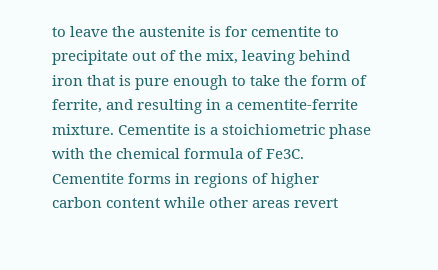to leave the austenite is for cementite to precipitate out of the mix, leaving behind iron that is pure enough to take the form of ferrite, and resulting in a cementite-ferrite mixture. Cementite is a stoichiometric phase with the chemical formula of Fe3C. Cementite forms in regions of higher carbon content while other areas revert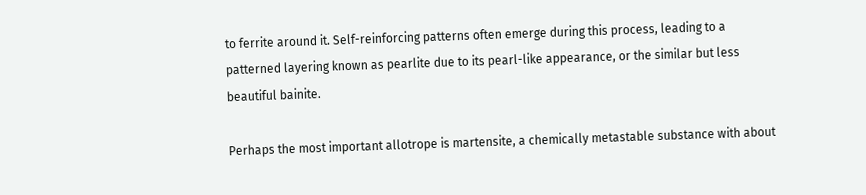to ferrite around it. Self-reinforcing patterns often emerge during this process, leading to a patterned layering known as pearlite due to its pearl-like appearance, or the similar but less beautiful bainite.

Perhaps the most important allotrope is martensite, a chemically metastable substance with about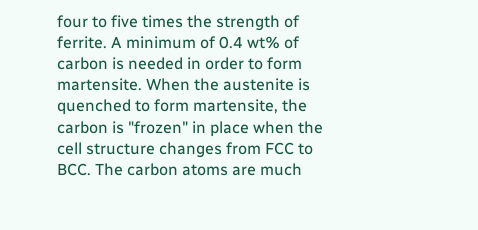four to five times the strength of ferrite. A minimum of 0.4 wt% of carbon is needed in order to form martensite. When the austenite is quenched to form martensite, the carbon is "frozen" in place when the cell structure changes from FCC to BCC. The carbon atoms are much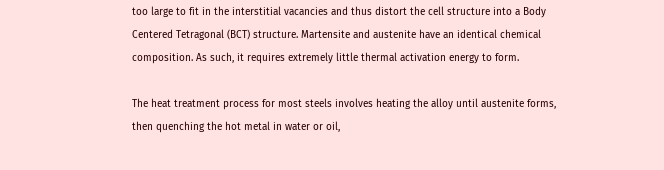too large to fit in the interstitial vacancies and thus distort the cell structure into a Body Centered Tetragonal (BCT) structure. Martensite and austenite have an identical chemical composition. As such, it requires extremely little thermal activation energy to form.

The heat treatment process for most steels involves heating the alloy until austenite forms, then quenching the hot metal in water or oil,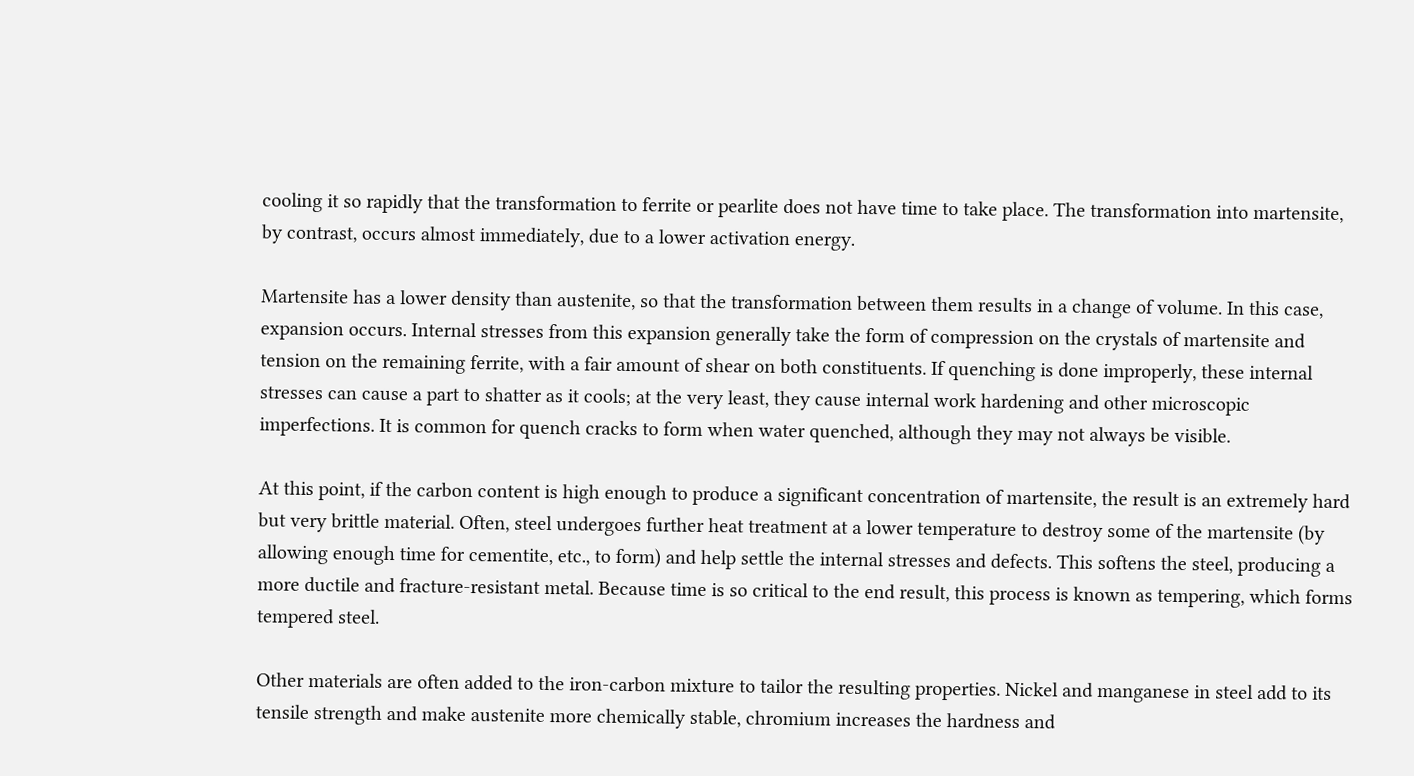cooling it so rapidly that the transformation to ferrite or pearlite does not have time to take place. The transformation into martensite, by contrast, occurs almost immediately, due to a lower activation energy.

Martensite has a lower density than austenite, so that the transformation between them results in a change of volume. In this case, expansion occurs. Internal stresses from this expansion generally take the form of compression on the crystals of martensite and tension on the remaining ferrite, with a fair amount of shear on both constituents. If quenching is done improperly, these internal stresses can cause a part to shatter as it cools; at the very least, they cause internal work hardening and other microscopic imperfections. It is common for quench cracks to form when water quenched, although they may not always be visible.

At this point, if the carbon content is high enough to produce a significant concentration of martensite, the result is an extremely hard but very brittle material. Often, steel undergoes further heat treatment at a lower temperature to destroy some of the martensite (by allowing enough time for cementite, etc., to form) and help settle the internal stresses and defects. This softens the steel, producing a more ductile and fracture-resistant metal. Because time is so critical to the end result, this process is known as tempering, which forms tempered steel.

Other materials are often added to the iron-carbon mixture to tailor the resulting properties. Nickel and manganese in steel add to its tensile strength and make austenite more chemically stable, chromium increases the hardness and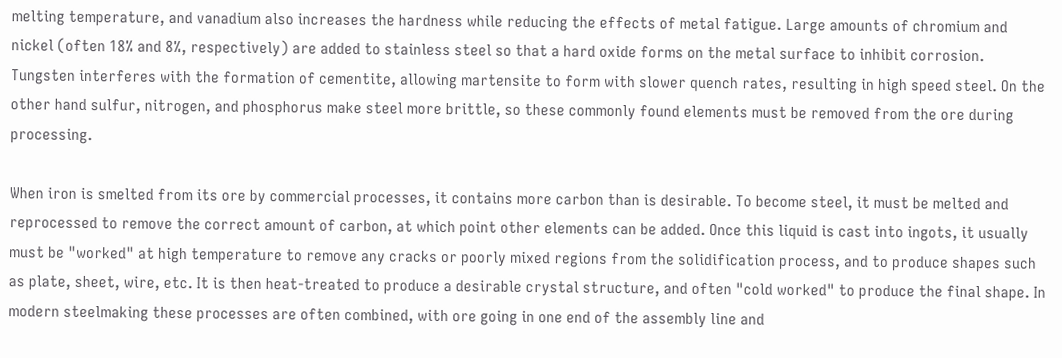melting temperature, and vanadium also increases the hardness while reducing the effects of metal fatigue. Large amounts of chromium and nickel (often 18% and 8%, respectively) are added to stainless steel so that a hard oxide forms on the metal surface to inhibit corrosion. Tungsten interferes with the formation of cementite, allowing martensite to form with slower quench rates, resulting in high speed steel. On the other hand sulfur, nitrogen, and phosphorus make steel more brittle, so these commonly found elements must be removed from the ore during processing.

When iron is smelted from its ore by commercial processes, it contains more carbon than is desirable. To become steel, it must be melted and reprocessed to remove the correct amount of carbon, at which point other elements can be added. Once this liquid is cast into ingots, it usually must be "worked" at high temperature to remove any cracks or poorly mixed regions from the solidification process, and to produce shapes such as plate, sheet, wire, etc. It is then heat-treated to produce a desirable crystal structure, and often "cold worked" to produce the final shape. In modern steelmaking these processes are often combined, with ore going in one end of the assembly line and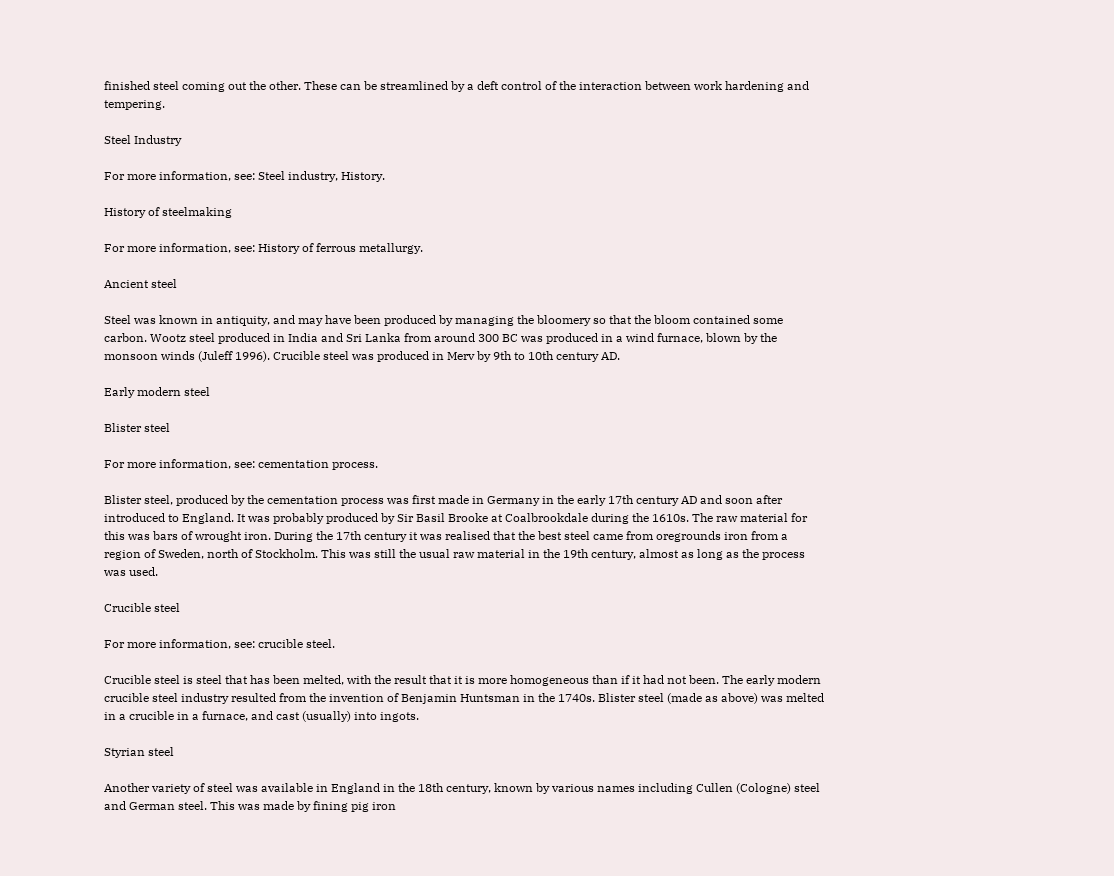finished steel coming out the other. These can be streamlined by a deft control of the interaction between work hardening and tempering.

Steel Industry

For more information, see: Steel industry, History.

History of steelmaking

For more information, see: History of ferrous metallurgy.

Ancient steel

Steel was known in antiquity, and may have been produced by managing the bloomery so that the bloom contained some carbon. Wootz steel produced in India and Sri Lanka from around 300 BC was produced in a wind furnace, blown by the monsoon winds (Juleff 1996). Crucible steel was produced in Merv by 9th to 10th century AD.

Early modern steel

Blister steel

For more information, see: cementation process.

Blister steel, produced by the cementation process was first made in Germany in the early 17th century AD and soon after introduced to England. It was probably produced by Sir Basil Brooke at Coalbrookdale during the 1610s. The raw material for this was bars of wrought iron. During the 17th century it was realised that the best steel came from oregrounds iron from a region of Sweden, north of Stockholm. This was still the usual raw material in the 19th century, almost as long as the process was used.

Crucible steel

For more information, see: crucible steel.

Crucible steel is steel that has been melted, with the result that it is more homogeneous than if it had not been. The early modern crucible steel industry resulted from the invention of Benjamin Huntsman in the 1740s. Blister steel (made as above) was melted in a crucible in a furnace, and cast (usually) into ingots.

Styrian steel

Another variety of steel was available in England in the 18th century, known by various names including Cullen (Cologne) steel and German steel. This was made by fining pig iron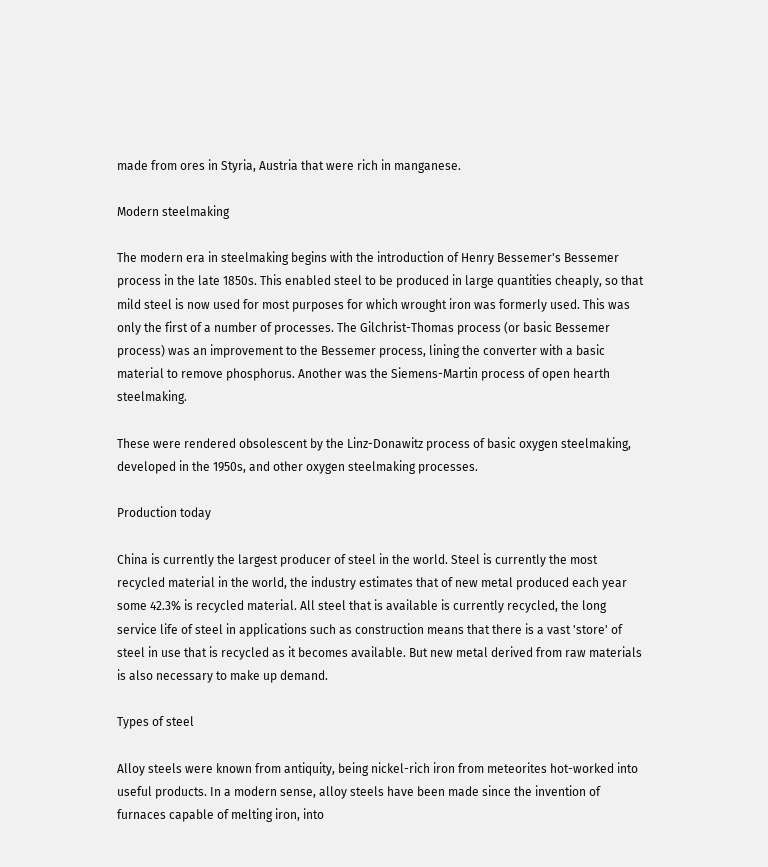made from ores in Styria, Austria that were rich in manganese.

Modern steelmaking

The modern era in steelmaking begins with the introduction of Henry Bessemer's Bessemer process in the late 1850s. This enabled steel to be produced in large quantities cheaply, so that mild steel is now used for most purposes for which wrought iron was formerly used. This was only the first of a number of processes. The Gilchrist-Thomas process (or basic Bessemer process) was an improvement to the Bessemer process, lining the converter with a basic material to remove phosphorus. Another was the Siemens-Martin process of open hearth steelmaking.

These were rendered obsolescent by the Linz-Donawitz process of basic oxygen steelmaking, developed in the 1950s, and other oxygen steelmaking processes.

Production today

China is currently the largest producer of steel in the world. Steel is currently the most recycled material in the world, the industry estimates that of new metal produced each year some 42.3% is recycled material. All steel that is available is currently recycled, the long service life of steel in applications such as construction means that there is a vast 'store' of steel in use that is recycled as it becomes available. But new metal derived from raw materials is also necessary to make up demand.

Types of steel

Alloy steels were known from antiquity, being nickel-rich iron from meteorites hot-worked into useful products. In a modern sense, alloy steels have been made since the invention of furnaces capable of melting iron, into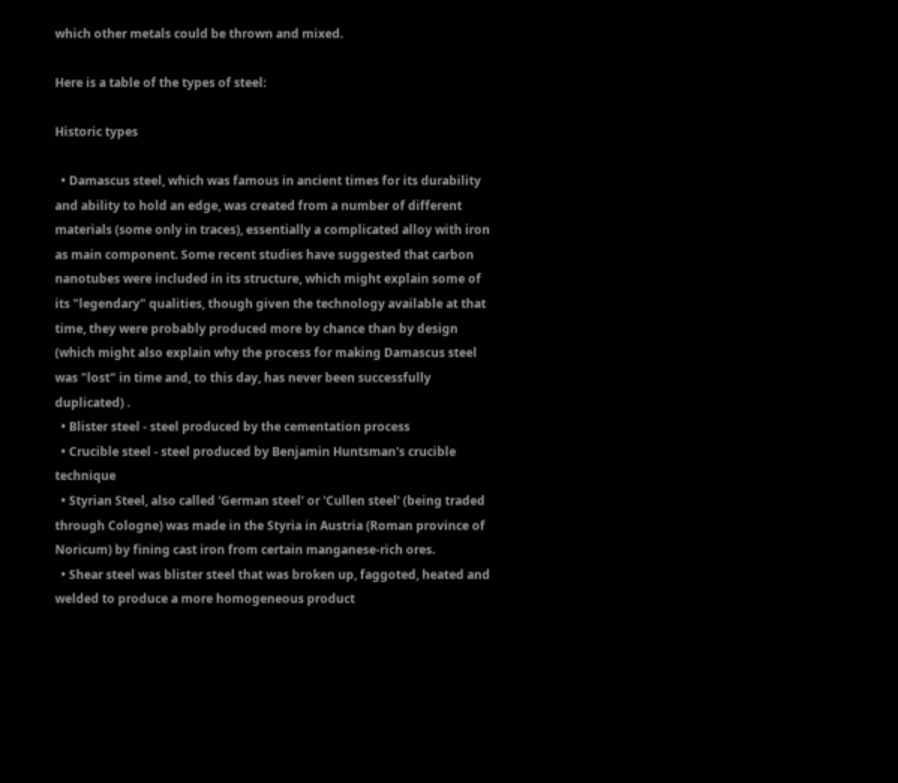which other metals could be thrown and mixed.

Here is a table of the types of steel:

Historic types

  • Damascus steel, which was famous in ancient times for its durability and ability to hold an edge, was created from a number of different materials (some only in traces), essentially a complicated alloy with iron as main component. Some recent studies have suggested that carbon nanotubes were included in its structure, which might explain some of its "legendary" qualities, though given the technology available at that time, they were probably produced more by chance than by design (which might also explain why the process for making Damascus steel was "lost" in time and, to this day, has never been successfully duplicated) .
  • Blister steel - steel produced by the cementation process
  • Crucible steel - steel produced by Benjamin Huntsman's crucible technique
  • Styrian Steel, also called 'German steel' or 'Cullen steel' (being traded through Cologne) was made in the Styria in Austria (Roman province of Noricum) by fining cast iron from certain manganese-rich ores.
  • Shear steel was blister steel that was broken up, faggoted, heated and welded to produce a more homogeneous product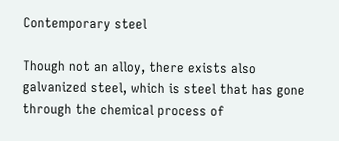Contemporary steel

Though not an alloy, there exists also galvanized steel, which is steel that has gone through the chemical process of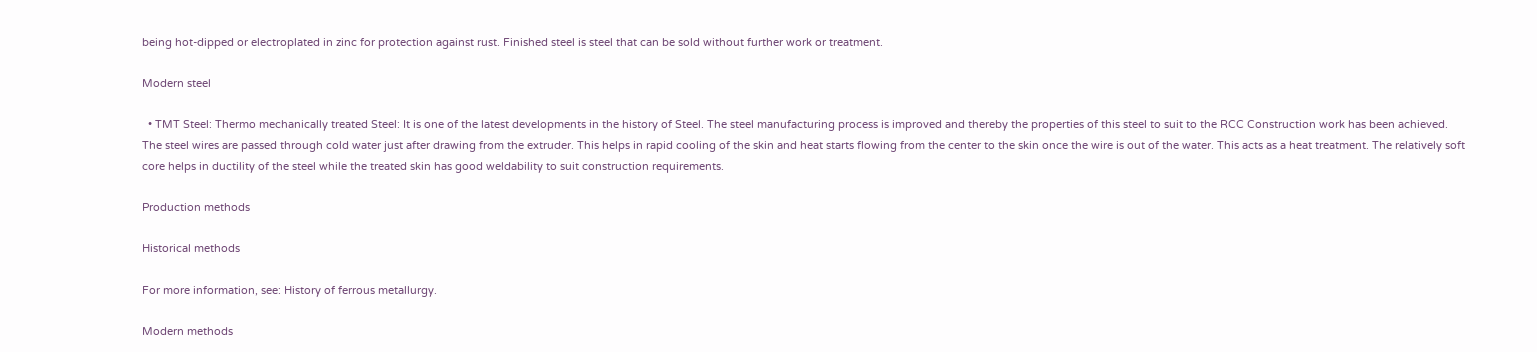being hot-dipped or electroplated in zinc for protection against rust. Finished steel is steel that can be sold without further work or treatment.

Modern steel

  • TMT Steel: Thermo mechanically treated Steel: It is one of the latest developments in the history of Steel. The steel manufacturing process is improved and thereby the properties of this steel to suit to the RCC Construction work has been achieved. The steel wires are passed through cold water just after drawing from the extruder. This helps in rapid cooling of the skin and heat starts flowing from the center to the skin once the wire is out of the water. This acts as a heat treatment. The relatively soft core helps in ductility of the steel while the treated skin has good weldability to suit construction requirements.

Production methods

Historical methods

For more information, see: History of ferrous metallurgy.

Modern methods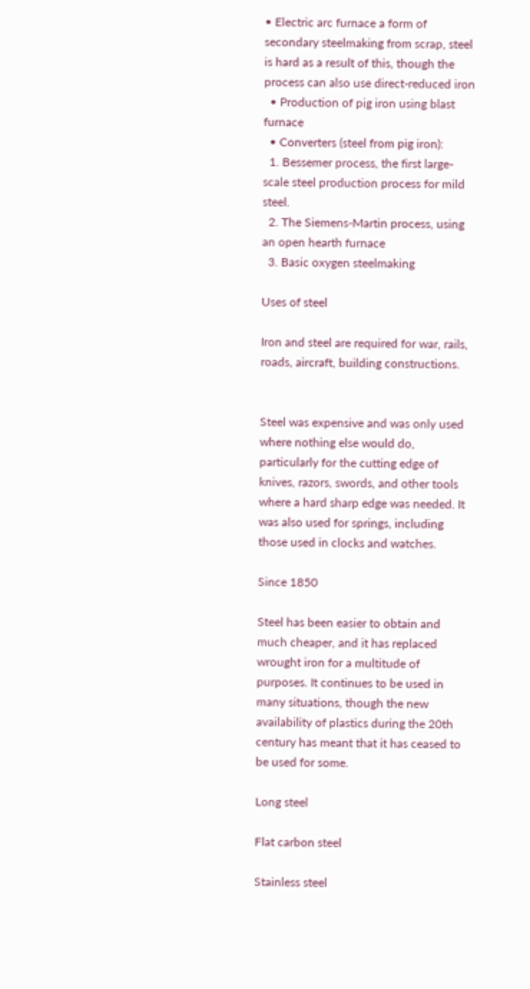• Electric arc furnace a form of secondary steelmaking from scrap, steel is hard as a result of this, though the process can also use direct-reduced iron
  • Production of pig iron using blast furnace
  • Converters (steel from pig iron):
  1. Bessemer process, the first large-scale steel production process for mild steel.
  2. The Siemens-Martin process, using an open hearth furnace
  3. Basic oxygen steelmaking

Uses of steel

Iron and steel are required for war, rails, roads, aircraft, building constructions.


Steel was expensive and was only used where nothing else would do, particularly for the cutting edge of knives, razors, swords, and other tools where a hard sharp edge was needed. It was also used for springs, including those used in clocks and watches.

Since 1850

Steel has been easier to obtain and much cheaper, and it has replaced wrought iron for a multitude of purposes. It continues to be used in many situations, though the new availability of plastics during the 20th century has meant that it has ceased to be used for some.

Long steel

Flat carbon steel

Stainless steel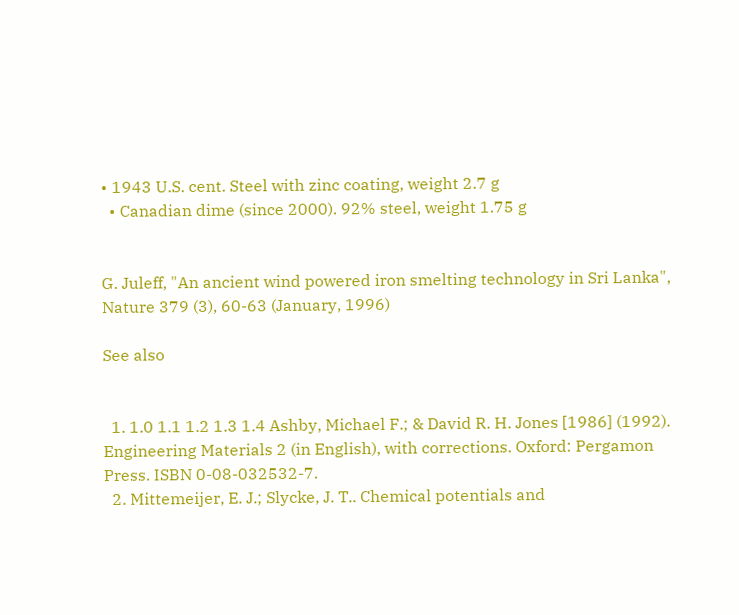• 1943 U.S. cent. Steel with zinc coating, weight 2.7 g
  • Canadian dime (since 2000). 92% steel, weight 1.75 g


G. Juleff, "An ancient wind powered iron smelting technology in Sri Lanka", Nature 379 (3), 60-63 (January, 1996)

See also


  1. 1.0 1.1 1.2 1.3 1.4 Ashby, Michael F.; & David R. H. Jones [1986] (1992). Engineering Materials 2 (in English), with corrections. Oxford: Pergamon Press. ISBN 0-08-032532-7.
  2. Mittemeijer, E. J.; Slycke, J. T.. Chemical potentials and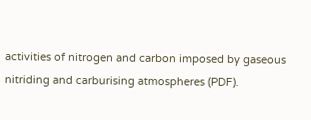activities of nitrogen and carbon imposed by gaseous nitriding and carburising atmospheres (PDF).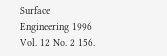Surface Engineering 1996 Vol. 12 No. 2 156.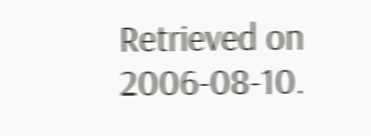Retrieved on 2006-08-10.